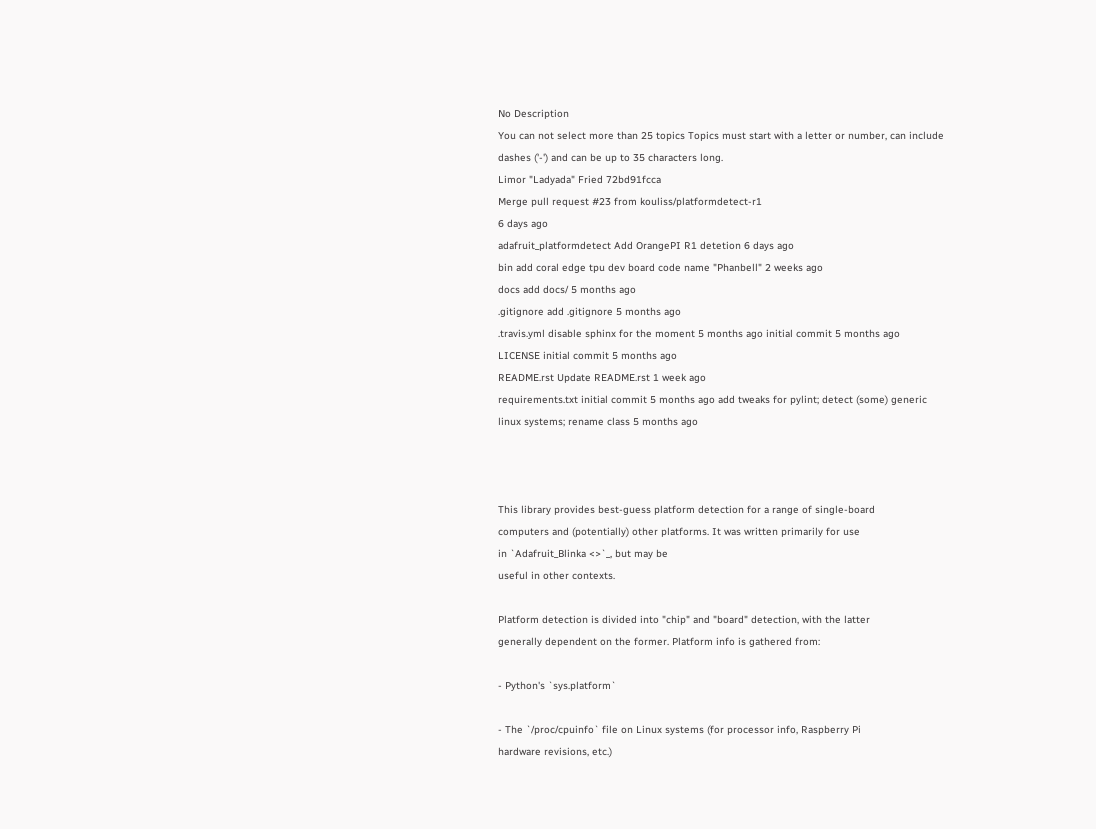No Description
You can not select more than 25 topics Topics must start with a letter or number, can include dashes ('-') and can be up to 35 characters long.
Limor "Ladyada" Fried 72bd91fcca
Merge pull request #23 from kouliss/platformdetect-r1
6 days ago
adafruit_platformdetect Add OrangePI R1 detetion 6 days ago
bin add coral edge tpu dev board code name "Phanbell" 2 weeks ago
docs add docs/ 5 months ago
.gitignore add .gitignore 5 months ago
.travis.yml disable sphinx for the moment 5 months ago initial commit 5 months ago
LICENSE initial commit 5 months ago
README.rst Update README.rst 1 week ago
requirements.txt initial commit 5 months ago add tweaks for pylint; detect (some) generic linux systems; rename class 5 months ago



This library provides best-guess platform detection for a range of single-board
computers and (potentially) other platforms. It was written primarily for use
in `Adafruit_Blinka <>`_, but may be
useful in other contexts.

Platform detection is divided into "chip" and "board" detection, with the latter
generally dependent on the former. Platform info is gathered from:

- Python's `sys.platform`

- The `/proc/cpuinfo` file on Linux systems (for processor info, Raspberry Pi
hardware revisions, etc.)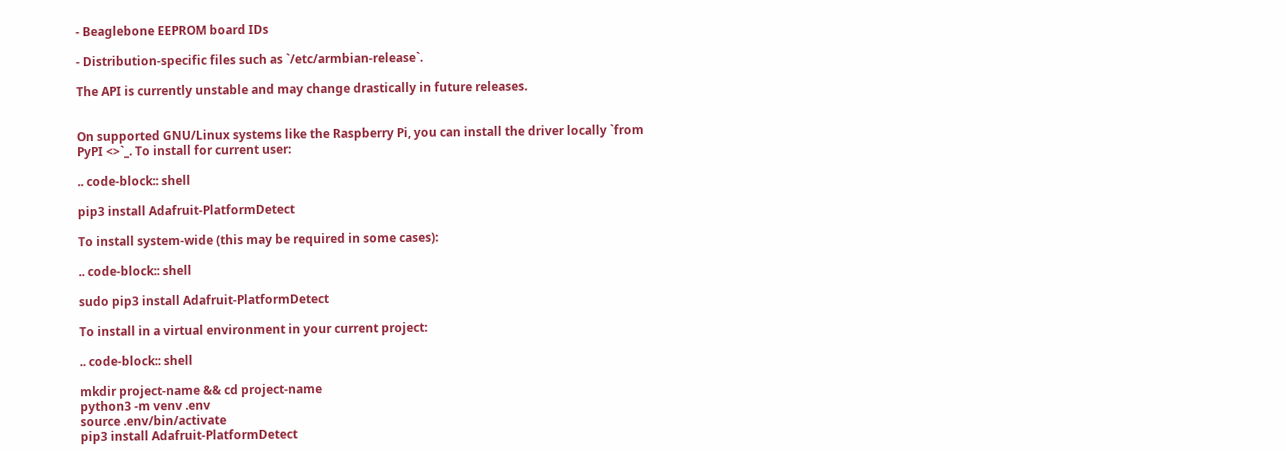- Beaglebone EEPROM board IDs

- Distribution-specific files such as `/etc/armbian-release`.

The API is currently unstable and may change drastically in future releases.


On supported GNU/Linux systems like the Raspberry Pi, you can install the driver locally `from
PyPI <>`_. To install for current user:

.. code-block:: shell

pip3 install Adafruit-PlatformDetect

To install system-wide (this may be required in some cases):

.. code-block:: shell

sudo pip3 install Adafruit-PlatformDetect

To install in a virtual environment in your current project:

.. code-block:: shell

mkdir project-name && cd project-name
python3 -m venv .env
source .env/bin/activate
pip3 install Adafruit-PlatformDetect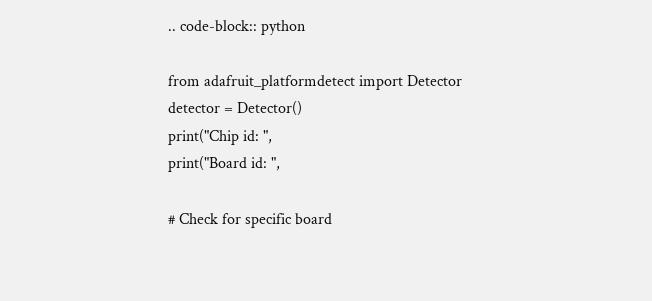.. code-block:: python

from adafruit_platformdetect import Detector
detector = Detector()
print("Chip id: ",
print("Board id: ",

# Check for specific board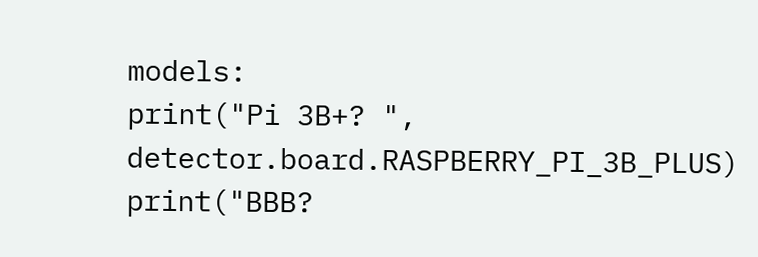models:
print("Pi 3B+? ", detector.board.RASPBERRY_PI_3B_PLUS)
print("BBB?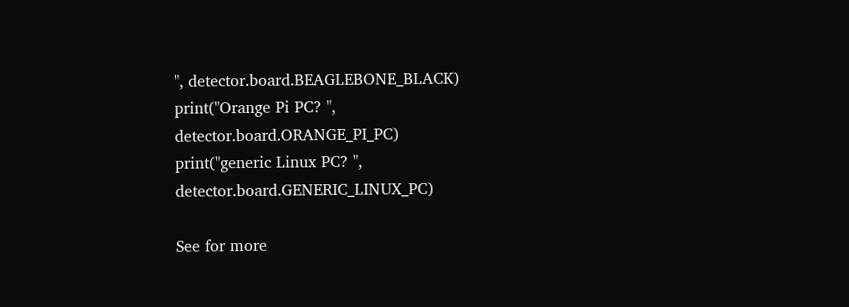", detector.board.BEAGLEBONE_BLACK)
print("Orange Pi PC? ", detector.board.ORANGE_PI_PC)
print("generic Linux PC? ", detector.board.GENERIC_LINUX_PC)

See for more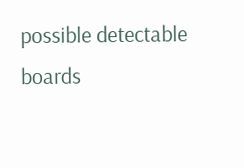possible detectable boards